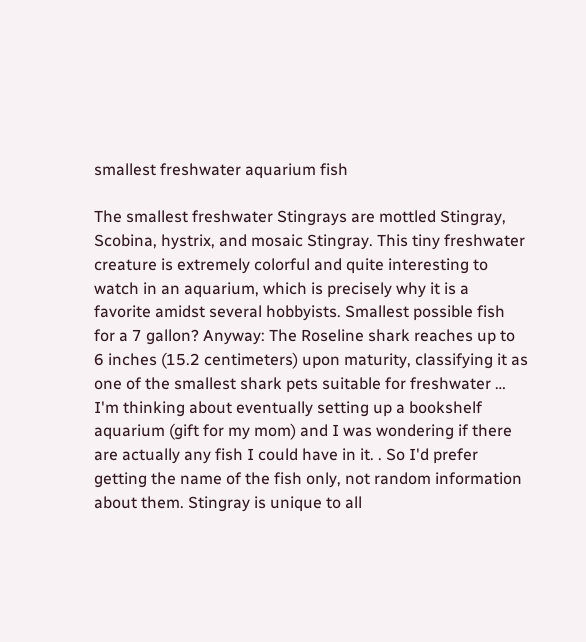smallest freshwater aquarium fish

The smallest freshwater Stingrays are mottled Stingray, Scobina, hystrix, and mosaic Stingray. This tiny freshwater creature is extremely colorful and quite interesting to watch in an aquarium, which is precisely why it is a favorite amidst several hobbyists. Smallest possible fish for a 7 gallon? Anyway: The Roseline shark reaches up to 6 inches (15.2 centimeters) upon maturity, classifying it as one of the smallest shark pets suitable for freshwater … I'm thinking about eventually setting up a bookshelf aquarium (gift for my mom) and I was wondering if there are actually any fish I could have in it. . So I'd prefer getting the name of the fish only, not random information about them. Stingray is unique to all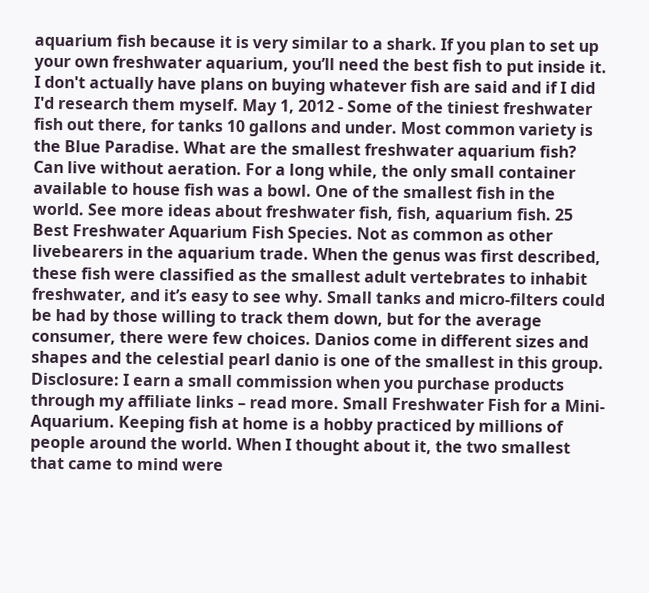aquarium fish because it is very similar to a shark. If you plan to set up your own freshwater aquarium, you’ll need the best fish to put inside it. I don't actually have plans on buying whatever fish are said and if I did I'd research them myself. May 1, 2012 - Some of the tiniest freshwater fish out there, for tanks 10 gallons and under. Most common variety is the Blue Paradise. What are the smallest freshwater aquarium fish? Can live without aeration. For a long while, the only small container available to house fish was a bowl. One of the smallest fish in the world. See more ideas about freshwater fish, fish, aquarium fish. 25 Best Freshwater Aquarium Fish Species. Not as common as other livebearers in the aquarium trade. When the genus was first described, these fish were classified as the smallest adult vertebrates to inhabit freshwater, and it’s easy to see why. Small tanks and micro-filters could be had by those willing to track them down, but for the average consumer, there were few choices. Danios come in different sizes and shapes and the celestial pearl danio is one of the smallest in this group. Disclosure: I earn a small commission when you purchase products through my affiliate links – read more. Small Freshwater Fish for a Mini-Aquarium. Keeping fish at home is a hobby practiced by millions of people around the world. When I thought about it, the two smallest that came to mind were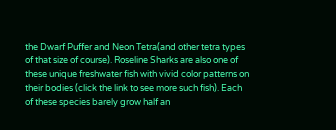the Dwarf Puffer and Neon Tetra(and other tetra types of that size of course). Roseline Sharks are also one of these unique freshwater fish with vivid color patterns on their bodies (click the link to see more such fish). Each of these species barely grow half an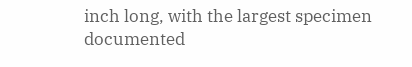inch long, with the largest specimen documented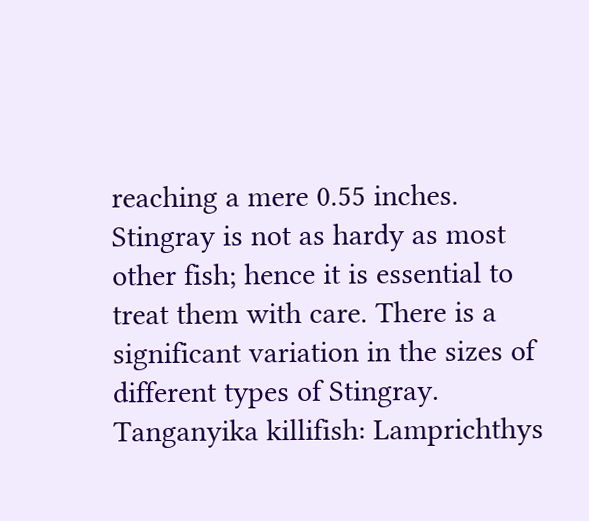reaching a mere 0.55 inches. Stingray is not as hardy as most other fish; hence it is essential to treat them with care. There is a significant variation in the sizes of different types of Stingray. Tanganyika killifish: Lamprichthys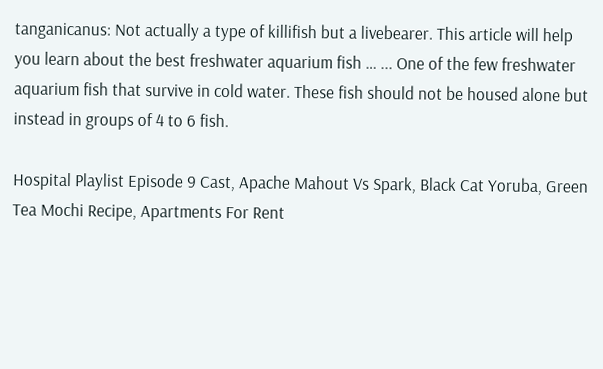tanganicanus: Not actually a type of killifish but a livebearer. This article will help you learn about the best freshwater aquarium fish … ... One of the few freshwater aquarium fish that survive in cold water. These fish should not be housed alone but instead in groups of 4 to 6 fish.

Hospital Playlist Episode 9 Cast, Apache Mahout Vs Spark, Black Cat Yoruba, Green Tea Mochi Recipe, Apartments For Rent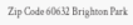Zip Code 60632 Brighton Park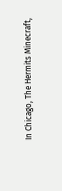In Chicago, The Hermits Minecraft,